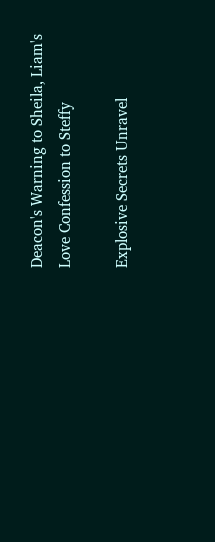Deacon's Warning to Sheila, Liam's Love Confession to Steffy

Explosive Secrets Unravel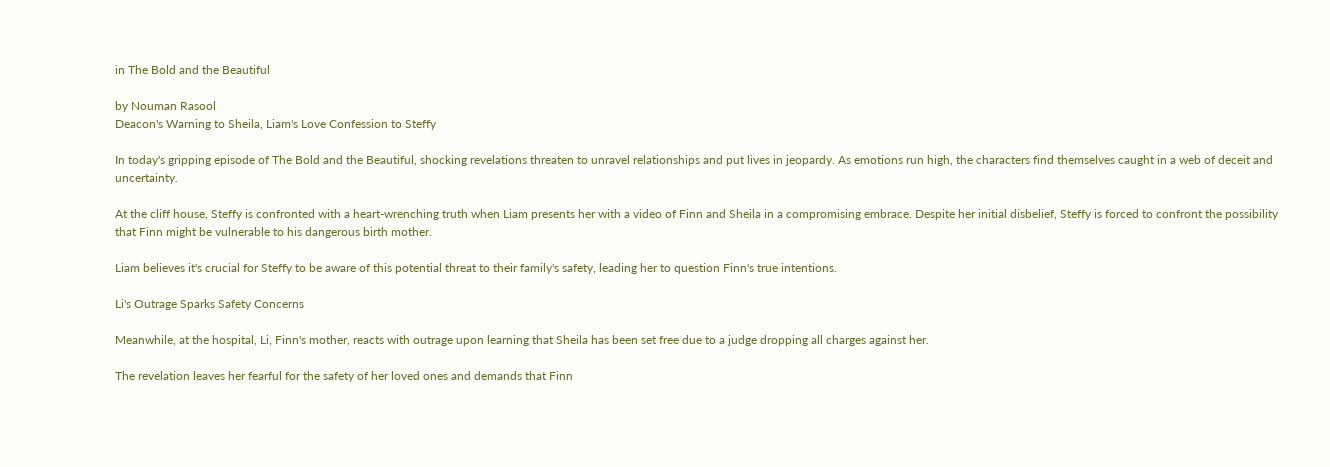in The Bold and the Beautiful

by Nouman Rasool
Deacon's Warning to Sheila, Liam's Love Confession to Steffy

In today's gripping episode of The Bold and the Beautiful, shocking revelations threaten to unravel relationships and put lives in jeopardy. As emotions run high, the characters find themselves caught in a web of deceit and uncertainty.

At the cliff house, Steffy is confronted with a heart-wrenching truth when Liam presents her with a video of Finn and Sheila in a compromising embrace. Despite her initial disbelief, Steffy is forced to confront the possibility that Finn might be vulnerable to his dangerous birth mother.

Liam believes it's crucial for Steffy to be aware of this potential threat to their family's safety, leading her to question Finn's true intentions.

Li's Outrage Sparks Safety Concerns

Meanwhile, at the hospital, Li, Finn's mother, reacts with outrage upon learning that Sheila has been set free due to a judge dropping all charges against her.

The revelation leaves her fearful for the safety of her loved ones and demands that Finn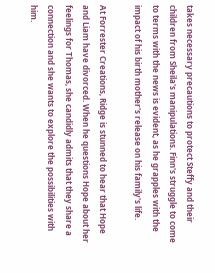takes necessary precautions to protect Steffy and their children from Sheila's manipulations. Finn's struggle to come to terms with the news is evident, as he grapples with the impact of his birth mother's release on his family's life.

At Forrester Creations, Ridge is stunned to hear that Hope and Liam have divorced. When he questions Hope about her feelings for Thomas, she candidly admits that they share a connection and she wants to explore the possibilities with him.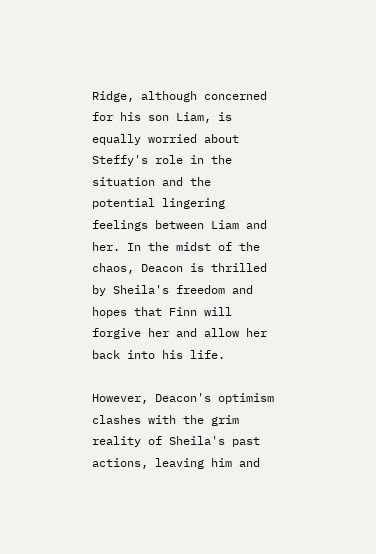Ridge, although concerned for his son Liam, is equally worried about Steffy's role in the situation and the potential lingering feelings between Liam and her. In the midst of the chaos, Deacon is thrilled by Sheila's freedom and hopes that Finn will forgive her and allow her back into his life.

However, Deacon's optimism clashes with the grim reality of Sheila's past actions, leaving him and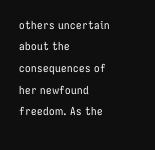others uncertain about the consequences of her newfound freedom. As the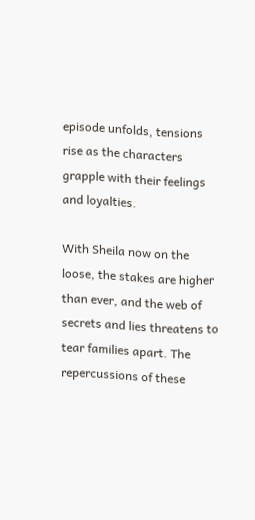episode unfolds, tensions rise as the characters grapple with their feelings and loyalties.

With Sheila now on the loose, the stakes are higher than ever, and the web of secrets and lies threatens to tear families apart. The repercussions of these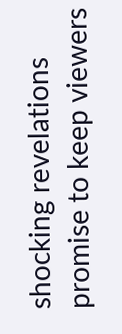shocking revelations promise to keep viewers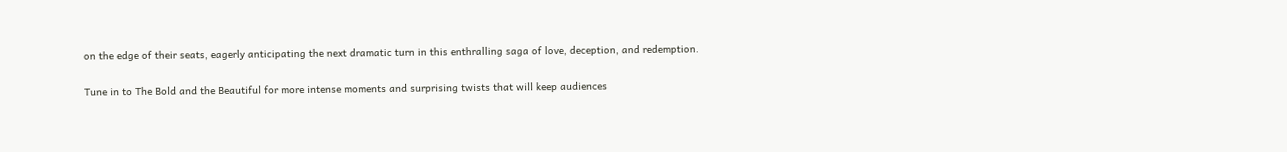on the edge of their seats, eagerly anticipating the next dramatic turn in this enthralling saga of love, deception, and redemption.

Tune in to The Bold and the Beautiful for more intense moments and surprising twists that will keep audiences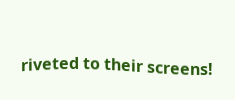riveted to their screens!